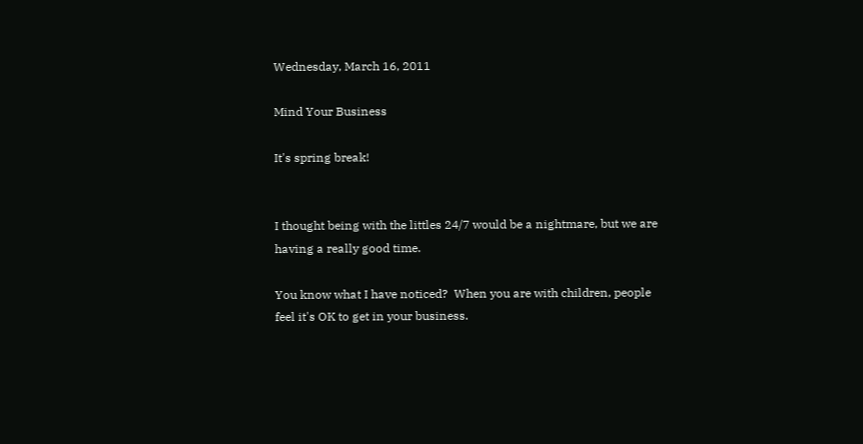Wednesday, March 16, 2011

Mind Your Business

It's spring break!


I thought being with the littles 24/7 would be a nightmare, but we are having a really good time.

You know what I have noticed?  When you are with children, people feel it's OK to get in your business.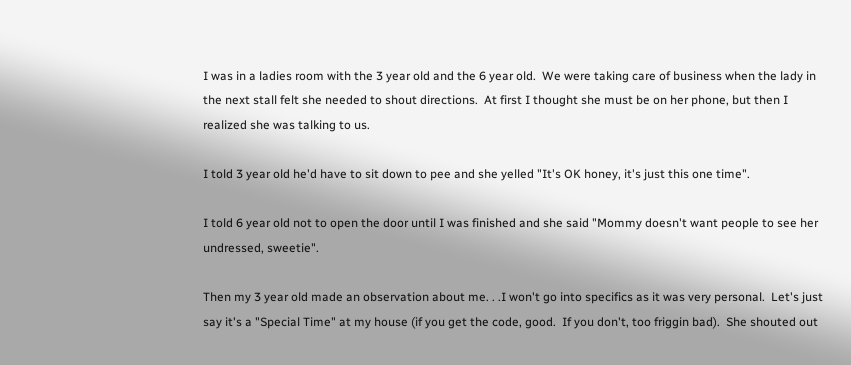I was in a ladies room with the 3 year old and the 6 year old.  We were taking care of business when the lady in the next stall felt she needed to shout directions.  At first I thought she must be on her phone, but then I realized she was talking to us.

I told 3 year old he'd have to sit down to pee and she yelled "It's OK honey, it's just this one time".

I told 6 year old not to open the door until I was finished and she said "Mommy doesn't want people to see her undressed, sweetie".

Then my 3 year old made an observation about me. . .I won't go into specifics as it was very personal.  Let's just say it's a "Special Time" at my house (if you get the code, good.  If you don't, too friggin bad).  She shouted out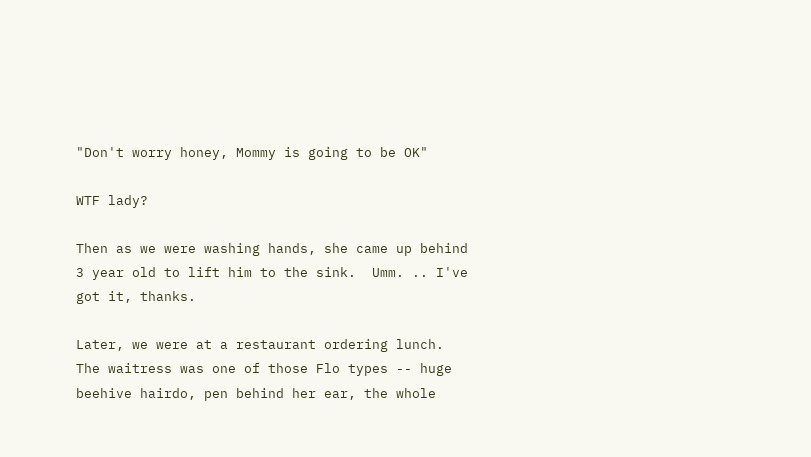"Don't worry honey, Mommy is going to be OK"

WTF lady?

Then as we were washing hands, she came up behind 3 year old to lift him to the sink.  Umm. .. I've got it, thanks.

Later, we were at a restaurant ordering lunch.  The waitress was one of those Flo types -- huge beehive hairdo, pen behind her ear, the whole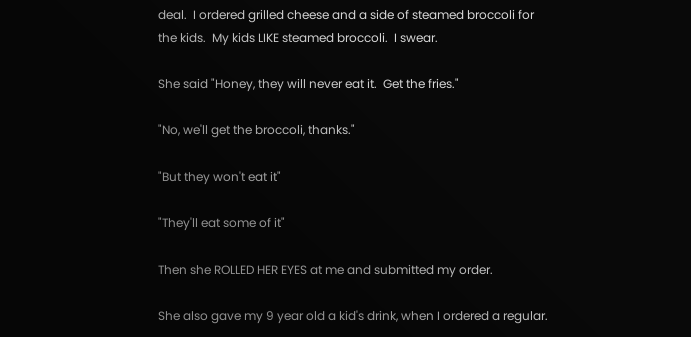deal.  I ordered grilled cheese and a side of steamed broccoli for the kids.  My kids LIKE steamed broccoli.  I swear.

She said "Honey, they will never eat it.  Get the fries."

"No, we'll get the broccoli, thanks."

"But they won't eat it"

"They'll eat some of it"

Then she ROLLED HER EYES at me and submitted my order.

She also gave my 9 year old a kid's drink, when I ordered a regular.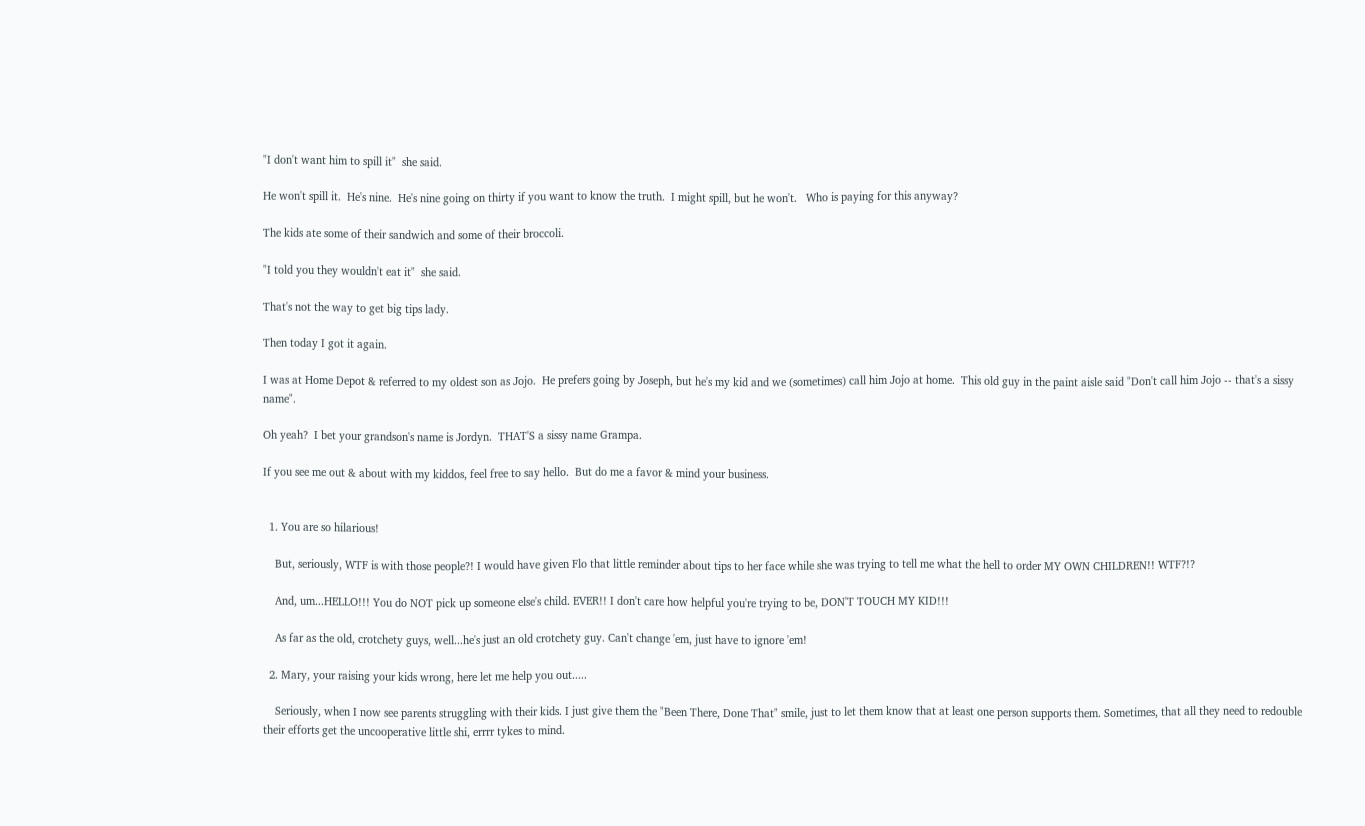"I don't want him to spill it"  she said.

He won't spill it.  He's nine.  He's nine going on thirty if you want to know the truth.  I might spill, but he won't.   Who is paying for this anyway?

The kids ate some of their sandwich and some of their broccoli.

"I told you they wouldn't eat it"  she said.

That's not the way to get big tips lady.

Then today I got it again.

I was at Home Depot & referred to my oldest son as Jojo.  He prefers going by Joseph, but he's my kid and we (sometimes) call him Jojo at home.  This old guy in the paint aisle said "Don't call him Jojo -- that's a sissy name".

Oh yeah?  I bet your grandson's name is Jordyn.  THAT'S a sissy name Grampa.

If you see me out & about with my kiddos, feel free to say hello.  But do me a favor & mind your business.


  1. You are so hilarious!

    But, seriously, WTF is with those people?! I would have given Flo that little reminder about tips to her face while she was trying to tell me what the hell to order MY OWN CHILDREN!! WTF?!?

    And, um...HELLO!!! You do NOT pick up someone else's child. EVER!! I don't care how helpful you're trying to be, DON'T TOUCH MY KID!!!

    As far as the old, crotchety guys, well...he's just an old crotchety guy. Can't change 'em, just have to ignore 'em!

  2. Mary, your raising your kids wrong, here let me help you out.....

    Seriously, when I now see parents struggling with their kids. I just give them the "Been There, Done That" smile, just to let them know that at least one person supports them. Sometimes, that all they need to redouble their efforts get the uncooperative little shi, errrr tykes to mind.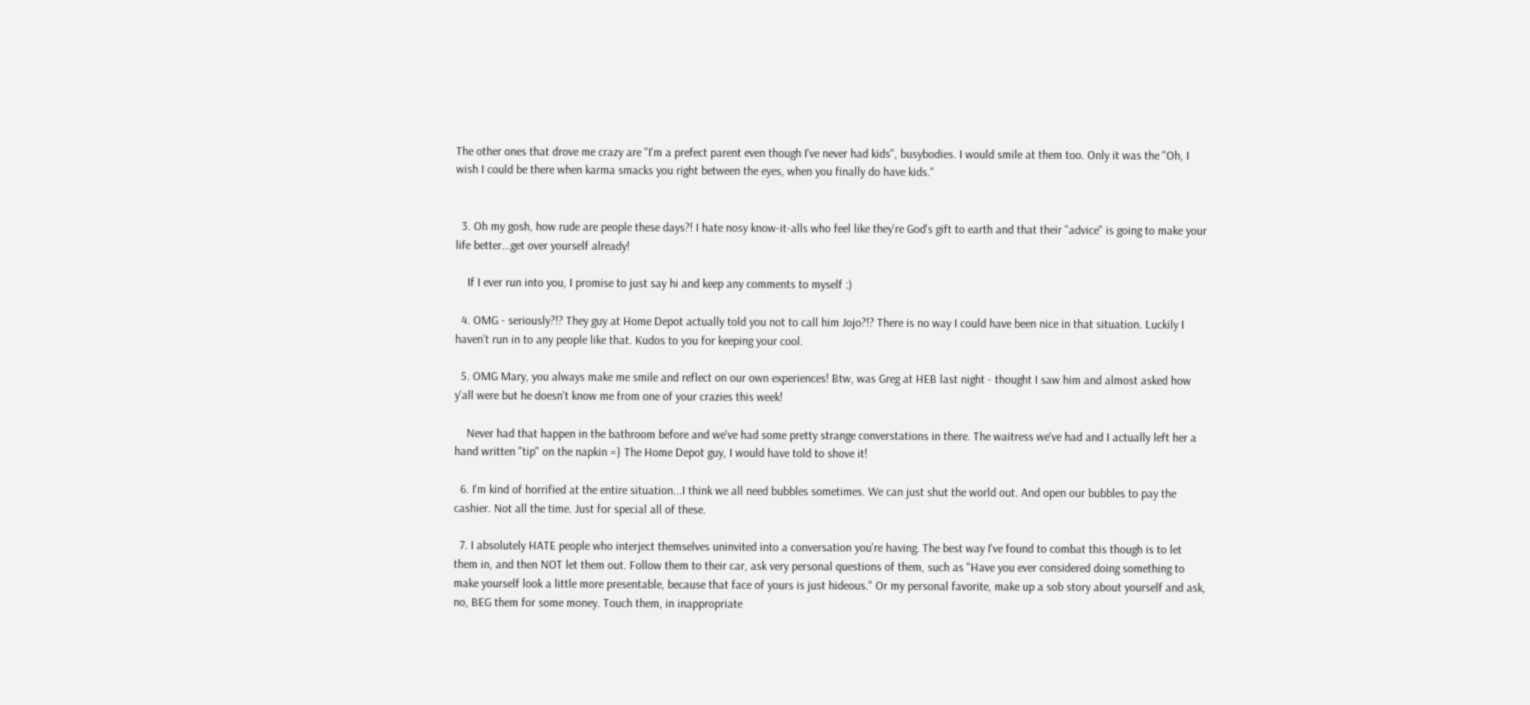The other ones that drove me crazy are "I'm a prefect parent even though I've never had kids", busybodies. I would smile at them too. Only it was the "Oh, I wish I could be there when karma smacks you right between the eyes, when you finally do have kids."


  3. Oh my gosh, how rude are people these days?! I hate nosy know-it-alls who feel like they're God's gift to earth and that their "advice" is going to make your life better...get over yourself already!

    If I ever run into you, I promise to just say hi and keep any comments to myself :)

  4. OMG - seriously?!? They guy at Home Depot actually told you not to call him Jojo?!? There is no way I could have been nice in that situation. Luckily I haven't run in to any people like that. Kudos to you for keeping your cool.

  5. OMG Mary, you always make me smile and reflect on our own experiences! Btw, was Greg at HEB last night - thought I saw him and almost asked how y'all were but he doesn't know me from one of your crazies this week!

    Never had that happen in the bathroom before and we've had some pretty strange converstations in there. The waitress we've had and I actually left her a hand written "tip" on the napkin =} The Home Depot guy, I would have told to shove it!

  6. I'm kind of horrified at the entire situation...I think we all need bubbles sometimes. We can just shut the world out. And open our bubbles to pay the cashier. Not all the time. Just for special all of these.

  7. I absolutely HATE people who interject themselves uninvited into a conversation you're having. The best way I've found to combat this though is to let them in, and then NOT let them out. Follow them to their car, ask very personal questions of them, such as "Have you ever considered doing something to make yourself look a little more presentable, because that face of yours is just hideous." Or my personal favorite, make up a sob story about yourself and ask, no, BEG them for some money. Touch them, in inappropriate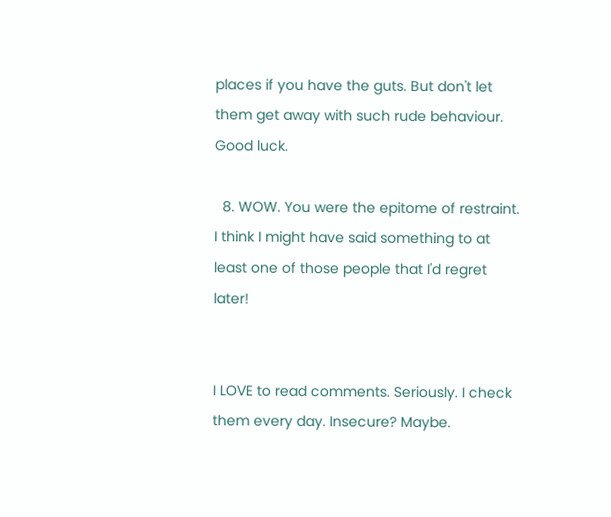places if you have the guts. But don't let them get away with such rude behaviour. Good luck.

  8. WOW. You were the epitome of restraint. I think I might have said something to at least one of those people that I'd regret later!


I LOVE to read comments. Seriously. I check them every day. Insecure? Maybe.